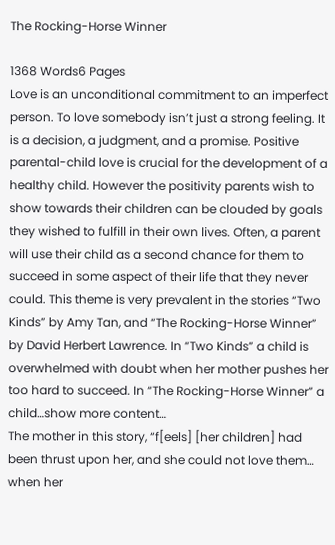The Rocking-Horse Winner

1368 Words6 Pages
Love is an unconditional commitment to an imperfect person. To love somebody isn’t just a strong feeling. It is a decision, a judgment, and a promise. Positive parental-child love is crucial for the development of a healthy child. However the positivity parents wish to show towards their children can be clouded by goals they wished to fulfill in their own lives. Often, a parent will use their child as a second chance for them to succeed in some aspect of their life that they never could. This theme is very prevalent in the stories “Two Kinds” by Amy Tan, and “The Rocking-Horse Winner” by David Herbert Lawrence. In “Two Kinds” a child is overwhelmed with doubt when her mother pushes her too hard to succeed. In “The Rocking-Horse Winner” a child…show more content…
The mother in this story, “f[eels] [her children] had been thrust upon her, and she could not love them… when her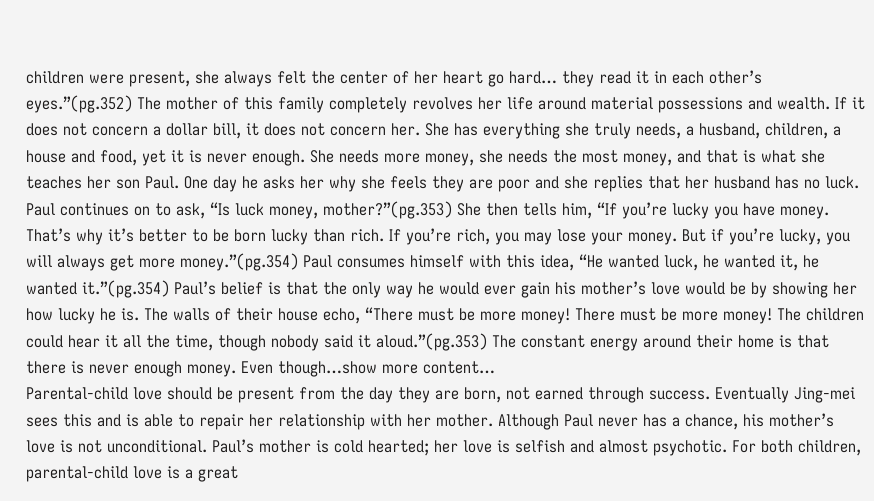children were present, she always felt the center of her heart go hard… they read it in each other’s eyes.”(pg.352) The mother of this family completely revolves her life around material possessions and wealth. If it does not concern a dollar bill, it does not concern her. She has everything she truly needs, a husband, children, a house and food, yet it is never enough. She needs more money, she needs the most money, and that is what she teaches her son Paul. One day he asks her why she feels they are poor and she replies that her husband has no luck. Paul continues on to ask, “Is luck money, mother?”(pg.353) She then tells him, “If you’re lucky you have money. That’s why it’s better to be born lucky than rich. If you’re rich, you may lose your money. But if you’re lucky, you will always get more money.”(pg.354) Paul consumes himself with this idea, “He wanted luck, he wanted it, he wanted it.”(pg.354) Paul’s belief is that the only way he would ever gain his mother’s love would be by showing her how lucky he is. The walls of their house echo, “There must be more money! There must be more money! The children could hear it all the time, though nobody said it aloud.”(pg.353) The constant energy around their home is that there is never enough money. Even though…show more content…
Parental-child love should be present from the day they are born, not earned through success. Eventually Jing-mei sees this and is able to repair her relationship with her mother. Although Paul never has a chance, his mother’s love is not unconditional. Paul’s mother is cold hearted; her love is selfish and almost psychotic. For both children, parental-child love is a great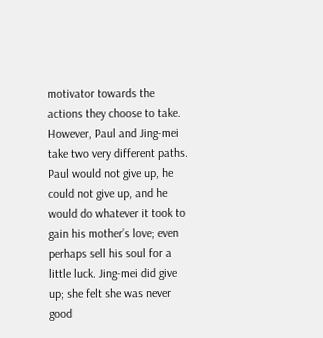motivator towards the actions they choose to take. However, Paul and Jing-mei take two very different paths. Paul would not give up, he could not give up, and he would do whatever it took to gain his mother’s love; even perhaps sell his soul for a little luck. Jing-mei did give up; she felt she was never good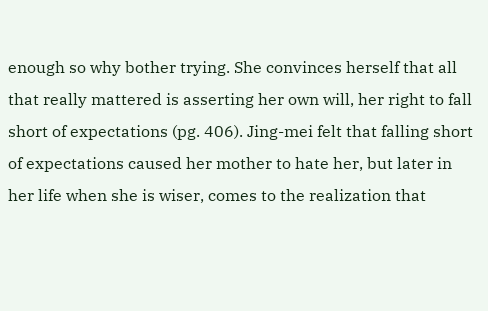enough so why bother trying. She convinces herself that all that really mattered is asserting her own will, her right to fall short of expectations (pg. 406). Jing-mei felt that falling short of expectations caused her mother to hate her, but later in her life when she is wiser, comes to the realization that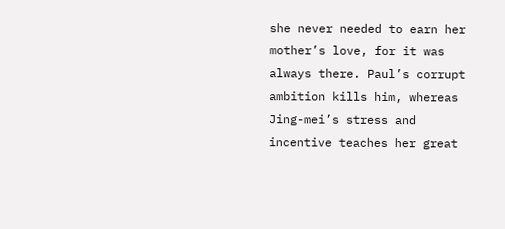she never needed to earn her mother’s love, for it was always there. Paul’s corrupt ambition kills him, whereas Jing-mei’s stress and incentive teaches her great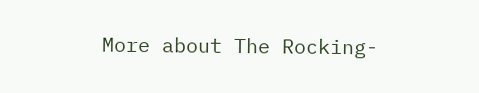More about The Rocking-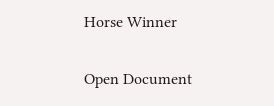Horse Winner

Open Document